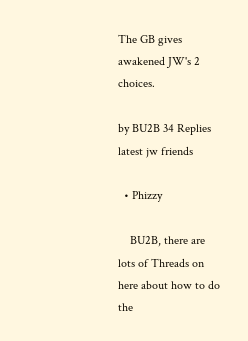The GB gives awakened JW's 2 choices.

by BU2B 34 Replies latest jw friends

  • Phizzy

    BU2B, there are lots of Threads on here about how to do the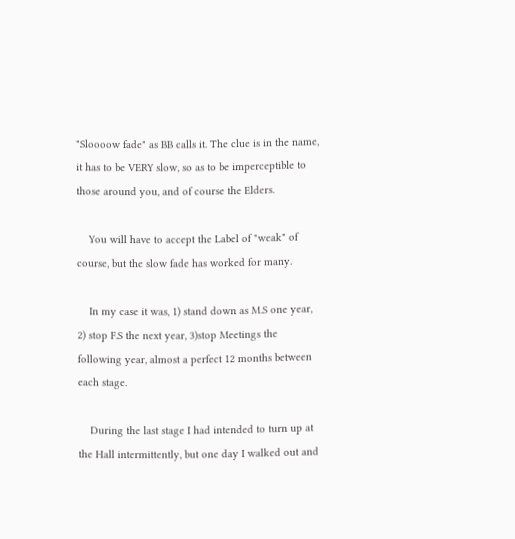"Sloooow fade" as BB calls it. The clue is in the name, it has to be VERY slow, so as to be imperceptible to those around you, and of course the Elders.

    You will have to accept the Label of "weak" of course, but the slow fade has worked for many.

    In my case it was, 1) stand down as M.S one year, 2) stop F.S the next year, 3)stop Meetings the following year, almost a perfect 12 months between each stage.

    During the last stage I had intended to turn up at the Hall intermittently, but one day I walked out and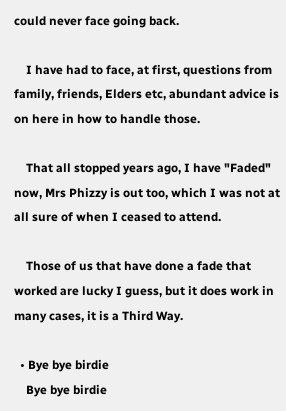could never face going back.

    I have had to face, at first, questions from family, friends, Elders etc, abundant advice is on here in how to handle those.

    That all stopped years ago, I have "Faded" now, Mrs Phizzy is out too, which I was not at all sure of when I ceased to attend.

    Those of us that have done a fade that worked are lucky I guess, but it does work in many cases, it is a Third Way.

  • Bye bye birdie
    Bye bye birdie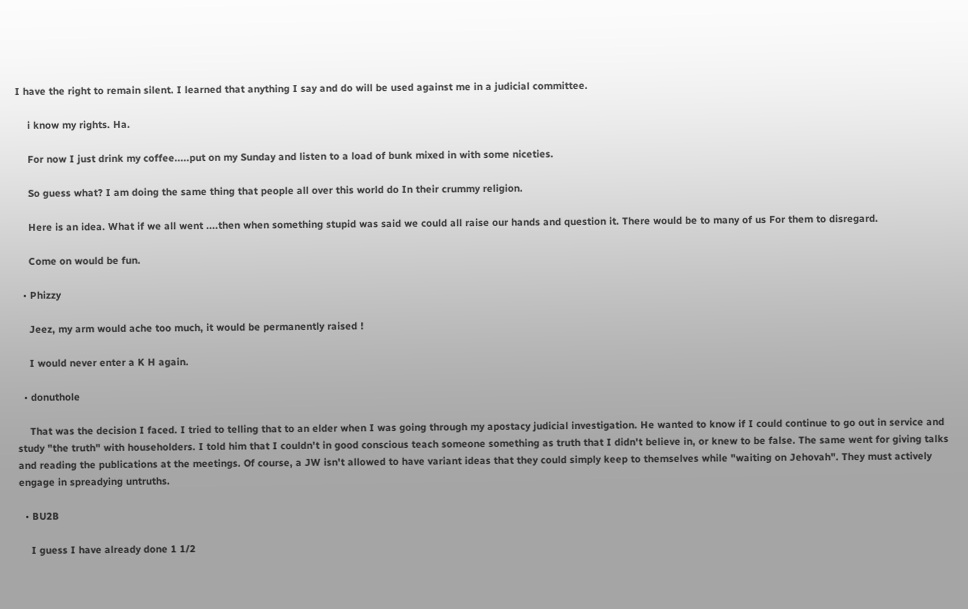I have the right to remain silent. I learned that anything I say and do will be used against me in a judicial committee.

    i know my rights. Ha.

    For now I just drink my coffee.....put on my Sunday and listen to a load of bunk mixed in with some niceties.

    So guess what? I am doing the same thing that people all over this world do In their crummy religion.

    Here is an idea. What if we all went ....then when something stupid was said we could all raise our hands and question it. There would be to many of us For them to disregard.

    Come on would be fun.

  • Phizzy

    Jeez, my arm would ache too much, it would be permanently raised !

    I would never enter a K H again.

  • donuthole

    That was the decision I faced. I tried to telling that to an elder when I was going through my apostacy judicial investigation. He wanted to know if I could continue to go out in service and study "the truth" with householders. I told him that I couldn't in good conscious teach someone something as truth that I didn't believe in, or knew to be false. The same went for giving talks and reading the publications at the meetings. Of course, a JW isn't allowed to have variant ideas that they could simply keep to themselves while "waiting on Jehovah". They must actively engage in spreadying untruths.

  • BU2B

    I guess I have already done 1 1/2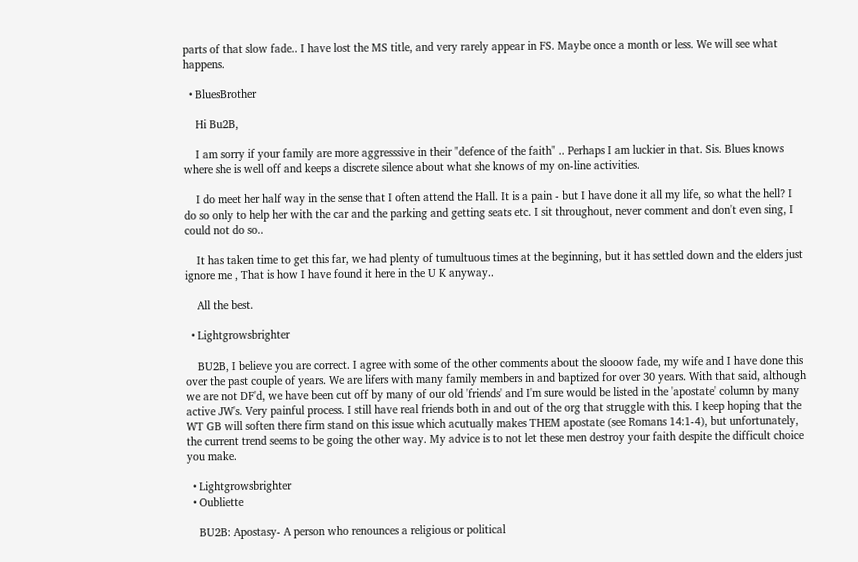parts of that slow fade.. I have lost the MS title, and very rarely appear in FS. Maybe once a month or less. We will see what happens.

  • BluesBrother

    Hi Bu2B,

    I am sorry if your family are more aggresssive in their "defence of the faith" .. Perhaps I am luckier in that. Sis. Blues knows where she is well off and keeps a discrete silence about what she knows of my on-line activities.

    I do meet her half way in the sense that I often attend the Hall. It is a pain - but I have done it all my life, so what the hell? I do so only to help her with the car and the parking and getting seats etc. I sit throughout, never comment and don't even sing, I could not do so..

    It has taken time to get this far, we had plenty of tumultuous times at the beginning, but it has settled down and the elders just ignore me , That is how I have found it here in the U K anyway..

    All the best.

  • Lightgrowsbrighter

    BU2B, I believe you are correct. I agree with some of the other comments about the slooow fade, my wife and I have done this over the past couple of years. We are lifers with many family members in and baptized for over 30 years. With that said, although we are not DF'd, we have been cut off by many of our old 'friends' and I'm sure would be listed in the 'apostate' column by many active JW's. Very painful process. I still have real friends both in and out of the org that struggle with this. I keep hoping that the WT GB will soften there firm stand on this issue which acutually makes THEM apostate (see Romans 14:1-4), but unfortunately, the current trend seems to be going the other way. My advice is to not let these men destroy your faith despite the difficult choice you make.

  • Lightgrowsbrighter
  • Oubliette

    BU2B: Apostasy- A person who renounces a religious or political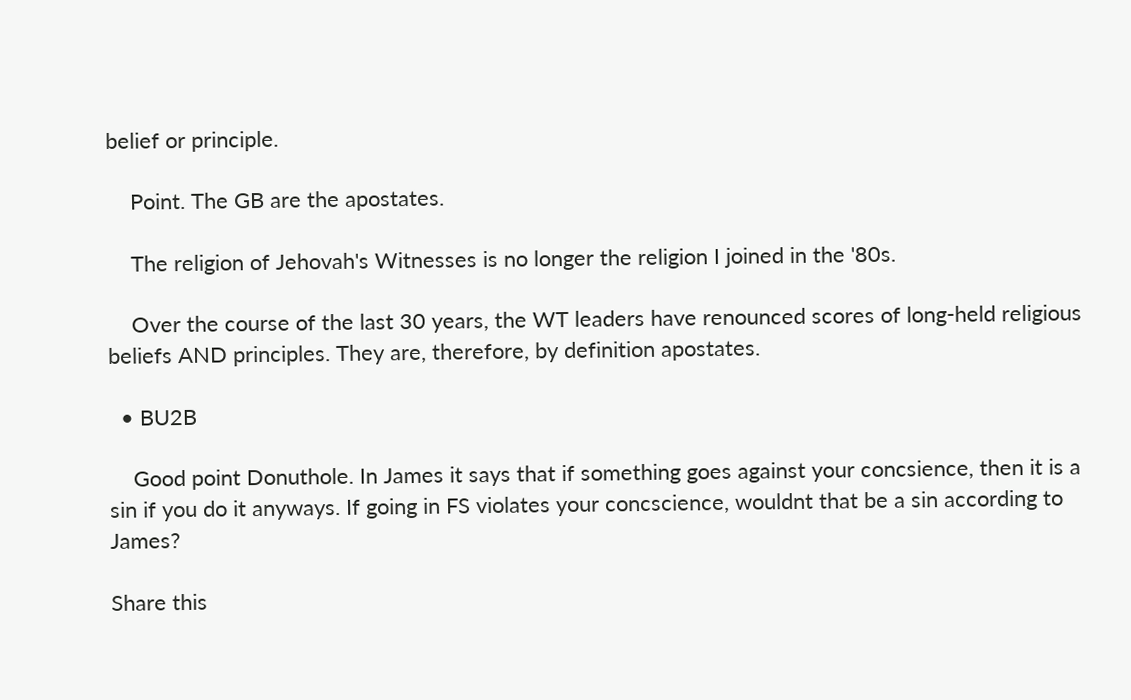belief or principle.

    Point. The GB are the apostates.

    The religion of Jehovah's Witnesses is no longer the religion I joined in the '80s.

    Over the course of the last 30 years, the WT leaders have renounced scores of long-held religious beliefs AND principles. They are, therefore, by definition apostates.

  • BU2B

    Good point Donuthole. In James it says that if something goes against your concsience, then it is a sin if you do it anyways. If going in FS violates your concscience, wouldnt that be a sin according to James?

Share this